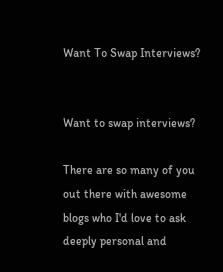Want To Swap Interviews?


Want to swap interviews?

There are so many of you out there with awesome blogs who I'd love to ask deeply personal and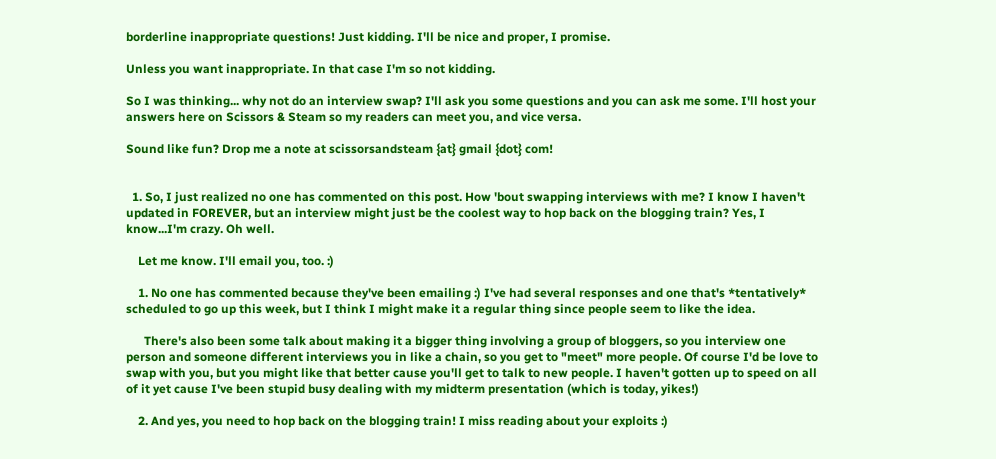borderline inappropriate questions! Just kidding. I'll be nice and proper, I promise.

Unless you want inappropriate. In that case I'm so not kidding.

So I was thinking... why not do an interview swap? I'll ask you some questions and you can ask me some. I'll host your answers here on Scissors & Steam so my readers can meet you, and vice versa.

Sound like fun? Drop me a note at scissorsandsteam {at} gmail {dot} com!


  1. So, I just realized no one has commented on this post. How 'bout swapping interviews with me? I know I haven't updated in FOREVER, but an interview might just be the coolest way to hop back on the blogging train? Yes, I know...I'm crazy. Oh well.

    Let me know. I'll email you, too. :)

    1. No one has commented because they've been emailing :) I've had several responses and one that's *tentatively* scheduled to go up this week, but I think I might make it a regular thing since people seem to like the idea.

      There's also been some talk about making it a bigger thing involving a group of bloggers, so you interview one person and someone different interviews you in like a chain, so you get to "meet" more people. Of course I'd be love to swap with you, but you might like that better cause you'll get to talk to new people. I haven't gotten up to speed on all of it yet cause I've been stupid busy dealing with my midterm presentation (which is today, yikes!)

    2. And yes, you need to hop back on the blogging train! I miss reading about your exploits :)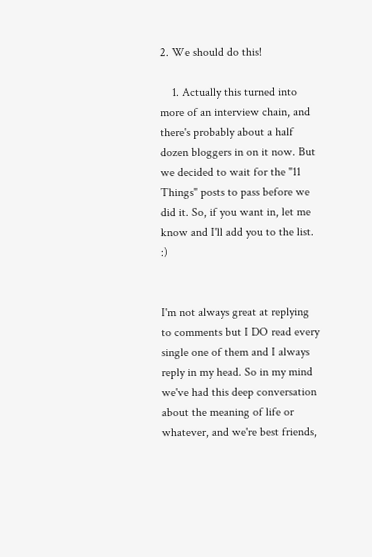2. We should do this!

    1. Actually this turned into more of an interview chain, and there's probably about a half dozen bloggers in on it now. But we decided to wait for the "11 Things" posts to pass before we did it. So, if you want in, let me know and I'll add you to the list. :)


I'm not always great at replying to comments but I DO read every single one of them and I always reply in my head. So in my mind we've had this deep conversation about the meaning of life or whatever, and we're best friends,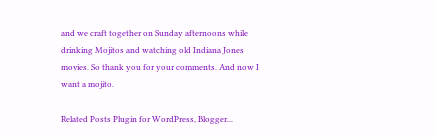and we craft together on Sunday afternoons while drinking Mojitos and watching old Indiana Jones movies. So thank you for your comments. And now I want a mojito.

Related Posts Plugin for WordPress, Blogger...